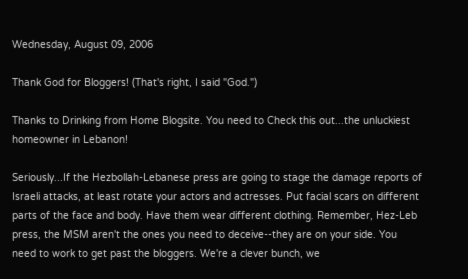Wednesday, August 09, 2006

Thank God for Bloggers! (That's right, I said "God.")

Thanks to Drinking from Home Blogsite. You need to Check this out...the unluckiest homeowner in Lebanon!

Seriously...If the Hezbollah-Lebanese press are going to stage the damage reports of Israeli attacks, at least rotate your actors and actresses. Put facial scars on different parts of the face and body. Have them wear different clothing. Remember, Hez-Leb press, the MSM aren't the ones you need to deceive--they are on your side. You need to work to get past the bloggers. We're a clever bunch, we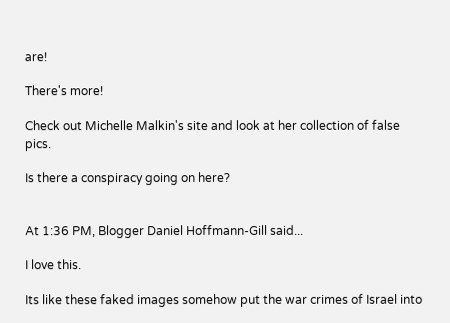are!

There's more!

Check out Michelle Malkin's site and look at her collection of false pics.

Is there a conspiracy going on here?


At 1:36 PM, Blogger Daniel Hoffmann-Gill said...

I love this.

Its like these faked images somehow put the war crimes of Israel into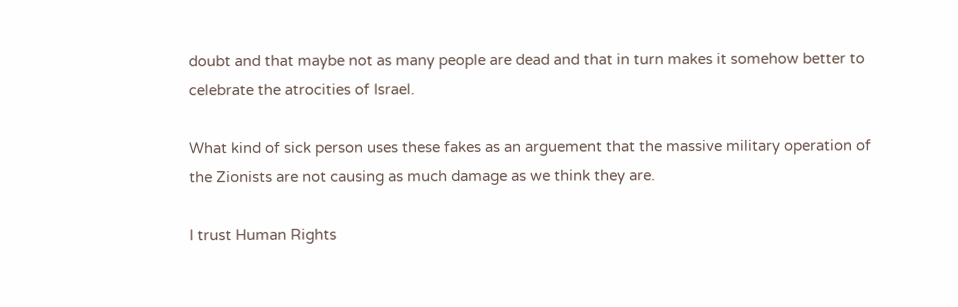doubt and that maybe not as many people are dead and that in turn makes it somehow better to celebrate the atrocities of Israel.

What kind of sick person uses these fakes as an arguement that the massive military operation of the Zionists are not causing as much damage as we think they are.

I trust Human Rights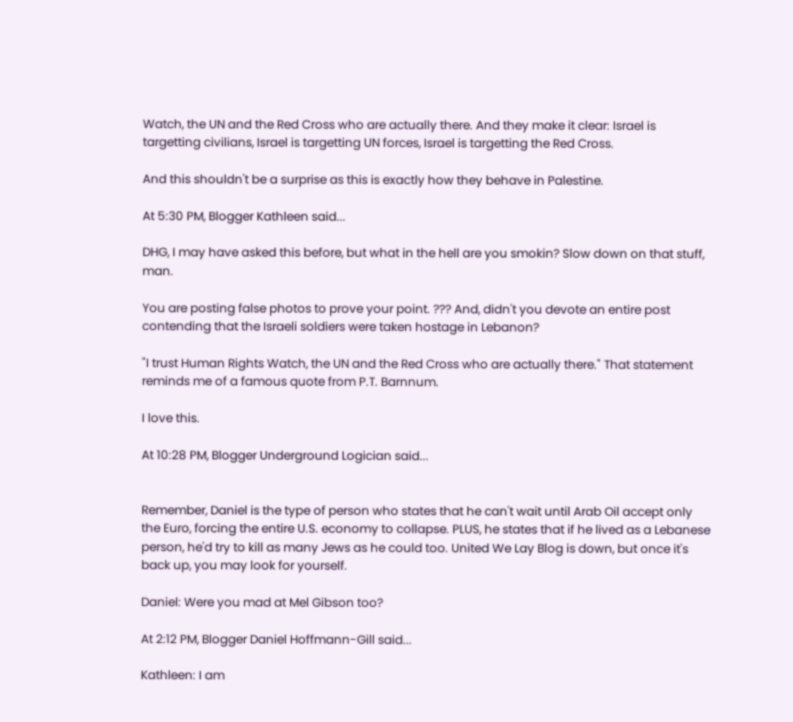Watch, the UN and the Red Cross who are actually there. And they make it clear: Israel is targetting civilians, Israel is targetting UN forces, Israel is targetting the Red Cross.

And this shouldn't be a surprise as this is exactly how they behave in Palestine.

At 5:30 PM, Blogger Kathleen said...

DHG, I may have asked this before, but what in the hell are you smokin? Slow down on that stuff, man.

You are posting false photos to prove your point. ??? And, didn't you devote an entire post contending that the Israeli soldiers were taken hostage in Lebanon?

"I trust Human Rights Watch, the UN and the Red Cross who are actually there." That statement reminds me of a famous quote from P.T. Barnnum.

I love this.

At 10:28 PM, Blogger Underground Logician said...


Remember, Daniel is the type of person who states that he can't wait until Arab Oil accept only the Euro, forcing the entire U.S. economy to collapse. PLUS, he states that if he lived as a Lebanese person, he'd try to kill as many Jews as he could too. United We Lay Blog is down, but once it's back up, you may look for yourself.

Daniel: Were you mad at Mel Gibson too?

At 2:12 PM, Blogger Daniel Hoffmann-Gill said...

Kathleen: I am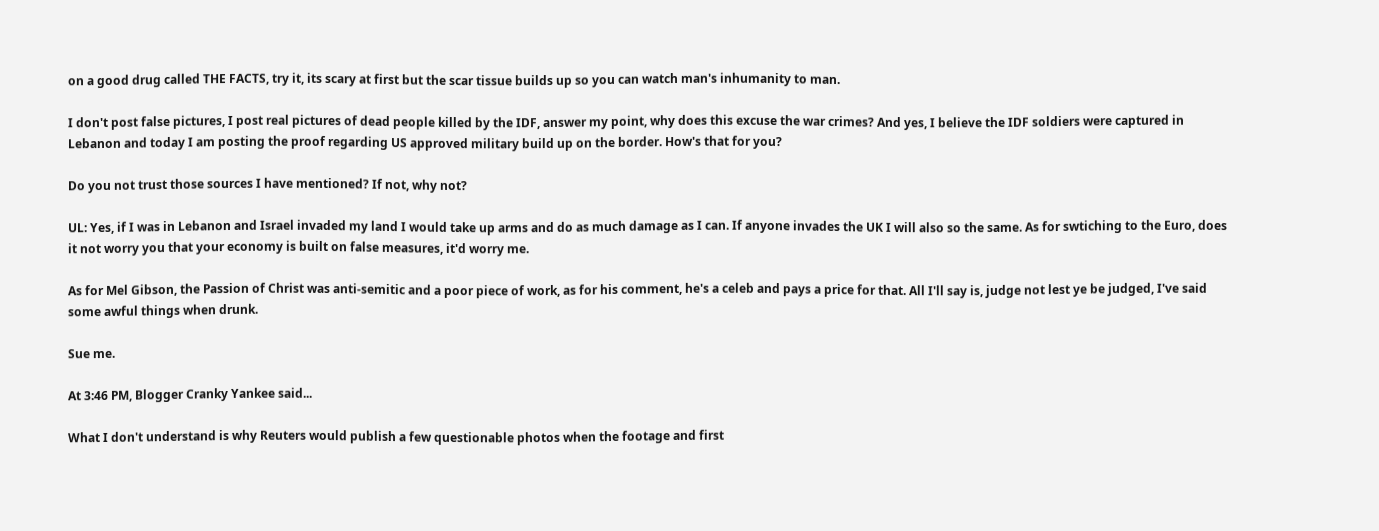on a good drug called THE FACTS, try it, its scary at first but the scar tissue builds up so you can watch man's inhumanity to man.

I don't post false pictures, I post real pictures of dead people killed by the IDF, answer my point, why does this excuse the war crimes? And yes, I believe the IDF soldiers were captured in Lebanon and today I am posting the proof regarding US approved military build up on the border. How's that for you?

Do you not trust those sources I have mentioned? If not, why not?

UL: Yes, if I was in Lebanon and Israel invaded my land I would take up arms and do as much damage as I can. If anyone invades the UK I will also so the same. As for swtiching to the Euro, does it not worry you that your economy is built on false measures, it'd worry me.

As for Mel Gibson, the Passion of Christ was anti-semitic and a poor piece of work, as for his comment, he's a celeb and pays a price for that. All I'll say is, judge not lest ye be judged, I've said some awful things when drunk.

Sue me.

At 3:46 PM, Blogger Cranky Yankee said...

What I don't understand is why Reuters would publish a few questionable photos when the footage and first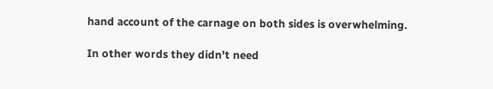hand account of the carnage on both sides is overwhelming.

In other words they didn't need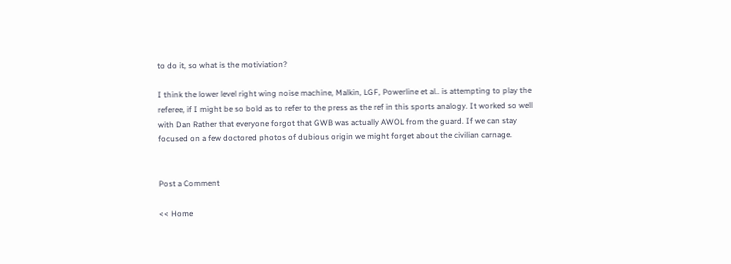to do it, so what is the motiviation?

I think the lower level right wing noise machine, Malkin, LGF, Powerline et al.. is attempting to play the referee, if I might be so bold as to refer to the press as the ref in this sports analogy. It worked so well with Dan Rather that everyone forgot that GWB was actually AWOL from the guard. If we can stay focused on a few doctored photos of dubious origin we might forget about the civilian carnage.


Post a Comment

<< Home